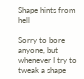Shape hints from hell

Sorry to bore anyone, but whenever I try to tweak a shape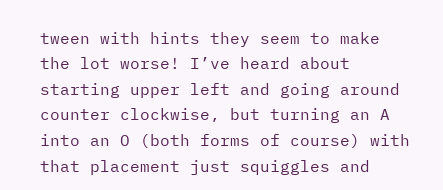tween with hints they seem to make the lot worse! I’ve heard about starting upper left and going around counter clockwise, but turning an A into an O (both forms of course) with that placement just squiggles and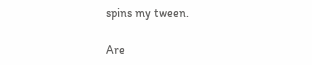spins my tween.

Are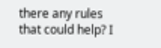there any rules that could help? I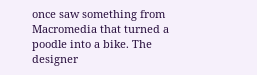once saw something from Macromedia that turned a poodle into a bike. The designer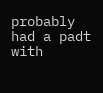probably had a padt with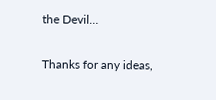the Devil…

Thanks for any ideas,